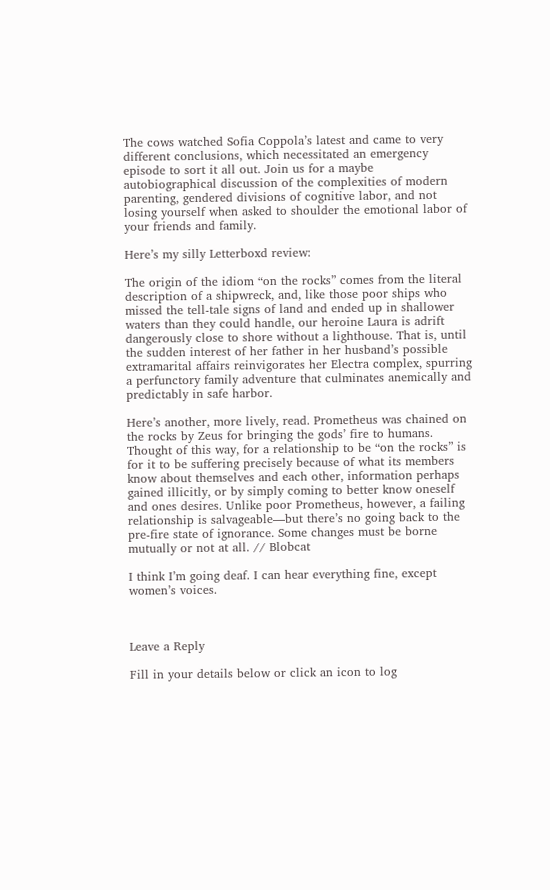The cows watched Sofia Coppola’s latest and came to very different conclusions, which necessitated an emergency episode to sort it all out. Join us for a maybe autobiographical discussion of the complexities of modern parenting, gendered divisions of cognitive labor, and not losing yourself when asked to shoulder the emotional labor of your friends and family.

Here’s my silly Letterboxd review:

The origin of the idiom “on the rocks” comes from the literal description of a shipwreck, and, like those poor ships who missed the tell-tale signs of land and ended up in shallower waters than they could handle, our heroine Laura is adrift dangerously close to shore without a lighthouse. That is, until the sudden interest of her father in her husband’s possible extramarital affairs reinvigorates her Electra complex, spurring a perfunctory family adventure that culminates anemically and predictably in safe harbor.

Here’s another, more lively, read. Prometheus was chained on the rocks by Zeus for bringing the gods’ fire to humans. Thought of this way, for a relationship to be “on the rocks” is for it to be suffering precisely because of what its members know about themselves and each other, information perhaps gained illicitly, or by simply coming to better know oneself and ones desires. Unlike poor Prometheus, however, a failing relationship is salvageable—but there’s no going back to the pre-fire state of ignorance. Some changes must be borne mutually or not at all. // Blobcat

I think I’m going deaf. I can hear everything fine, except women’s voices.



Leave a Reply

Fill in your details below or click an icon to log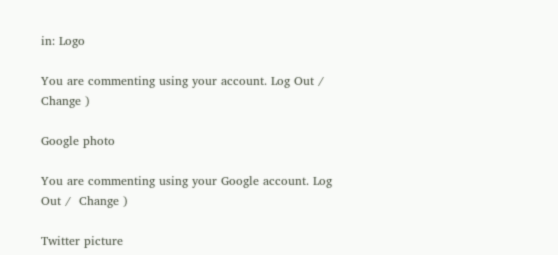in: Logo

You are commenting using your account. Log Out /  Change )

Google photo

You are commenting using your Google account. Log Out /  Change )

Twitter picture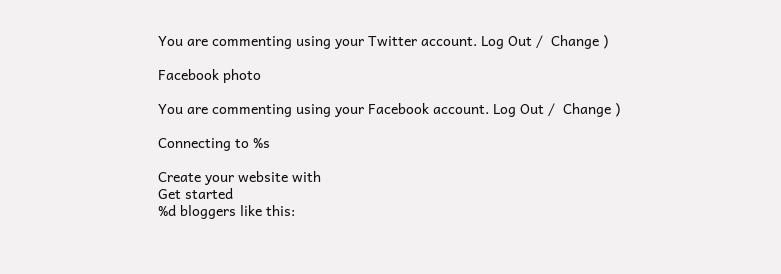You are commenting using your Twitter account. Log Out /  Change )

Facebook photo

You are commenting using your Facebook account. Log Out /  Change )

Connecting to %s

Create your website with
Get started
%d bloggers like this: